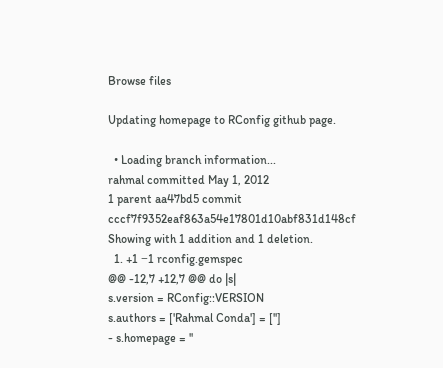Browse files

Updating homepage to RConfig github page.

  • Loading branch information...
rahmal committed May 1, 2012
1 parent aa47bd5 commit cccf7f9352eaf863a54e17801d10abf831d148cf
Showing with 1 addition and 1 deletion.
  1. +1 −1 rconfig.gemspec
@@ -12,7 +12,7 @@ do |s|
s.version = RConfig::VERSION
s.authors = ['Rahmal Conda'] = ['']
- s.homepage = ''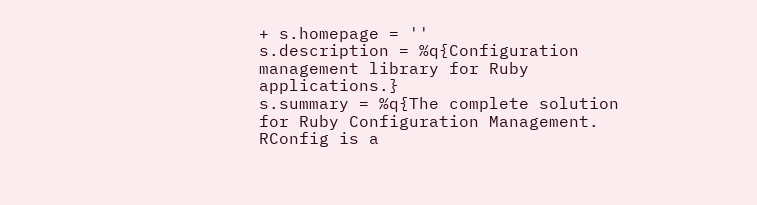+ s.homepage = ''
s.description = %q{Configuration management library for Ruby applications.}
s.summary = %q{The complete solution for Ruby Configuration Management. RConfig is a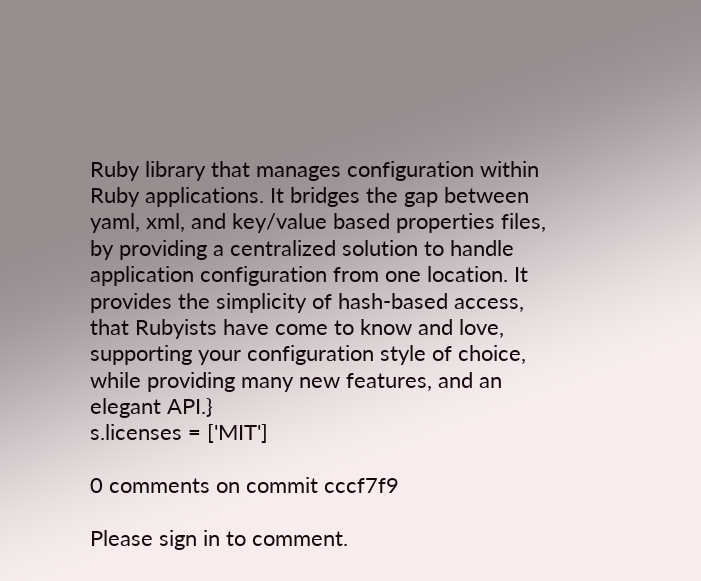Ruby library that manages configuration within Ruby applications. It bridges the gap between yaml, xml, and key/value based properties files, by providing a centralized solution to handle application configuration from one location. It provides the simplicity of hash-based access, that Rubyists have come to know and love, supporting your configuration style of choice, while providing many new features, and an elegant API.}
s.licenses = ['MIT']

0 comments on commit cccf7f9

Please sign in to comment.